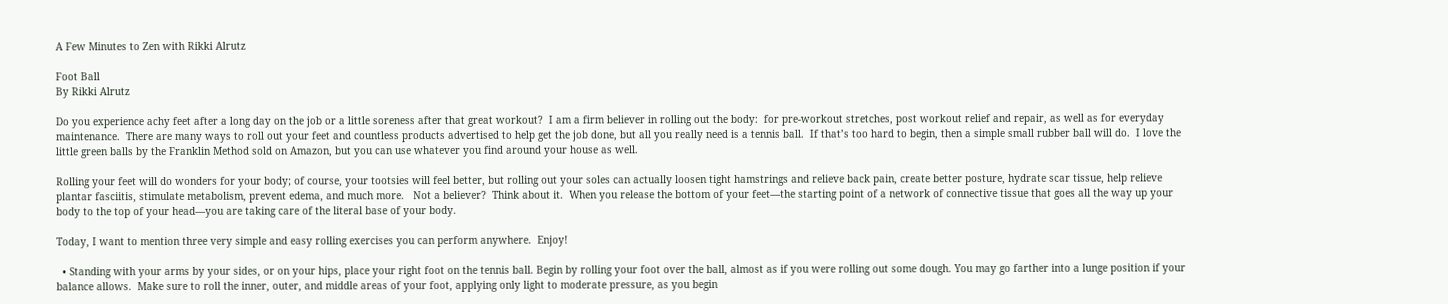A Few Minutes to Zen with Rikki Alrutz

Foot Ball
By Rikki Alrutz

Do you experience achy feet after a long day on the job or a little soreness after that great workout?  I am a firm believer in rolling out the body:  for pre-workout stretches, post workout relief and repair, as well as for everyday maintenance.  There are many ways to roll out your feet and countless products advertised to help get the job done, but all you really need is a tennis ball.  If that’s too hard to begin, then a simple small rubber ball will do.  I love the little green balls by the Franklin Method sold on Amazon, but you can use whatever you find around your house as well.

Rolling your feet will do wonders for your body; of course, your tootsies will feel better, but rolling out your soles can actually loosen tight hamstrings and relieve back pain, create better posture, hydrate scar tissue, help relieve plantar fasciitis, stimulate metabolism, prevent edema, and much more.   Not a believer?  Think about it.  When you release the bottom of your feet—the starting point of a network of connective tissue that goes all the way up your body to the top of your head—you are taking care of the literal base of your body.

Today, I want to mention three very simple and easy rolling exercises you can perform anywhere.  Enjoy!

  • Standing with your arms by your sides, or on your hips, place your right foot on the tennis ball. Begin by rolling your foot over the ball, almost as if you were rolling out some dough. You may go farther into a lunge position if your balance allows.  Make sure to roll the inner, outer, and middle areas of your foot, applying only light to moderate pressure, as you begin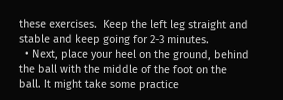these exercises.  Keep the left leg straight and stable and keep going for 2-3 minutes.
  • Next, place your heel on the ground, behind the ball with the middle of the foot on the ball. It might take some practice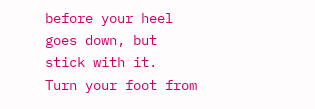before your heel goes down, but stick with it.  Turn your foot from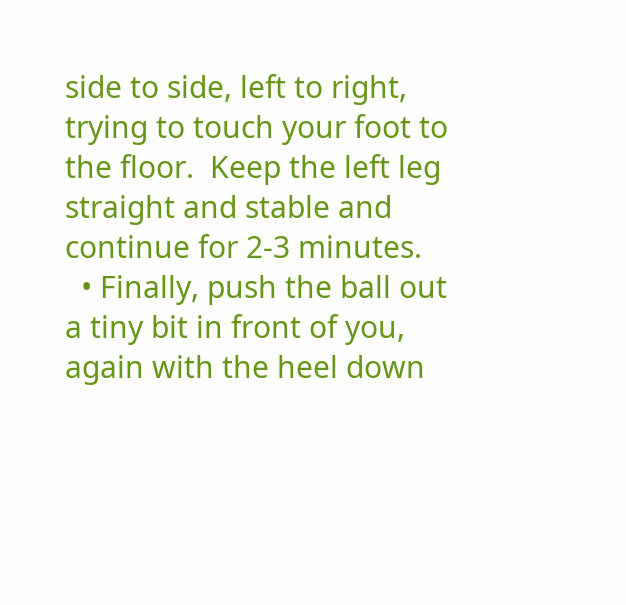side to side, left to right, trying to touch your foot to the floor.  Keep the left leg straight and stable and continue for 2-3 minutes.
  • Finally, push the ball out a tiny bit in front of you, again with the heel down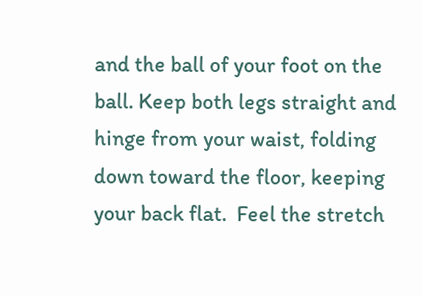and the ball of your foot on the ball. Keep both legs straight and hinge from your waist, folding down toward the floor, keeping your back flat.  Feel the stretch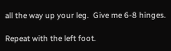all the way up your leg.  Give me 6-8 hinges.

Repeat with the left foot.